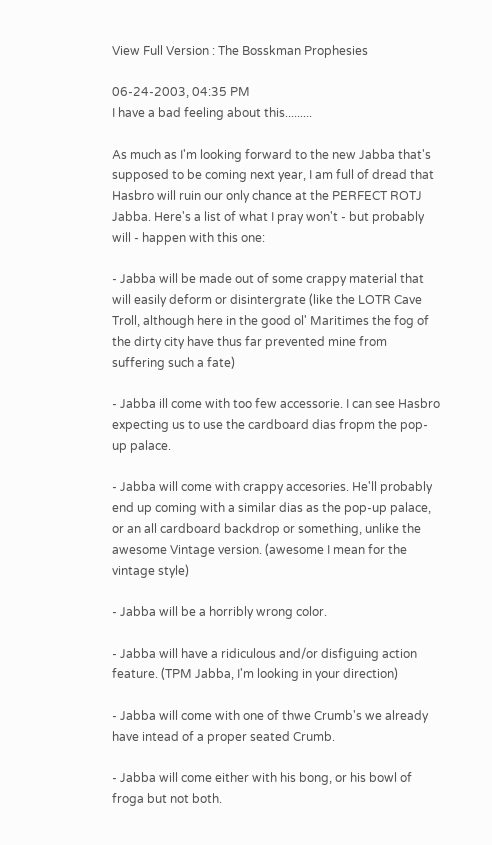View Full Version : The Bosskman Prophesies

06-24-2003, 04:35 PM
I have a bad feeling about this.........

As much as I'm looking forward to the new Jabba that's supposed to be coming next year, I am full of dread that Hasbro will ruin our only chance at the PERFECT ROTJ Jabba. Here's a list of what I pray won't - but probably will - happen with this one:

- Jabba will be made out of some crappy material that will easily deform or disintergrate (like the LOTR Cave Troll, although here in the good ol' Maritimes the fog of the dirty city have thus far prevented mine from suffering such a fate)

- Jabba ill come with too few accessorie. I can see Hasbro expecting us to use the cardboard dias fropm the pop-up palace.

- Jabba will come with crappy accesories. He'll probably end up coming with a similar dias as the pop-up palace, or an all cardboard backdrop or something, unlike the awesome Vintage version. (awesome I mean for the vintage style)

- Jabba will be a horribly wrong color.

- Jabba will have a ridiculous and/or disfiguing action feature. (TPM Jabba, I'm looking in your direction)

- Jabba will come with one of thwe Crumb's we already have intead of a proper seated Crumb.

- Jabba will come either with his bong, or his bowl of froga but not both.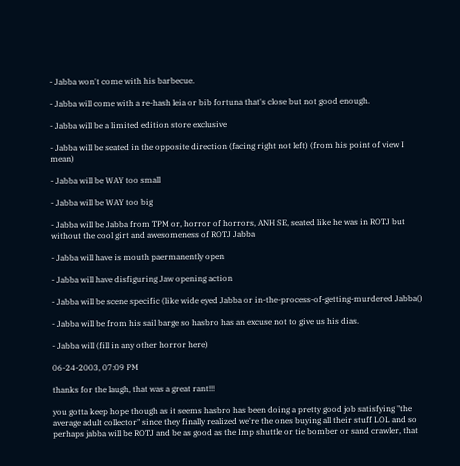- Jabba won't come with his barbecue.

- Jabba will come with a re-hash leia or bib fortuna that's close but not good enough.

- Jabba will be a limited edition store exclusive

- Jabba will be seated in the opposite direction (facing right not left) (from his point of view I mean)

- Jabba will be WAY too small

- Jabba will be WAY too big

- Jabba will be Jabba from TPM or, horror of horrors, ANH SE, seated like he was in ROTJ but without the cool girt and awesomeness of ROTJ Jabba

- Jabba will have is mouth paermanently open

- Jabba will have disfiguring Jaw opening action

- Jabba will be scene specific (like wide eyed Jabba or in-the-process-of-getting-murdered Jabba()

- Jabba will be from his sail barge so hasbro has an excuse not to give us his dias.

- Jabba will (fill in any other horror here)

06-24-2003, 07:09 PM

thanks for the laugh, that was a great rant!!!

you gotta keep hope though as it seems hasbro has been doing a pretty good job satisfying "the average adult collector" since they finally realized we're the ones buying all their stuff LOL and so perhaps jabba will be ROTJ and be as good as the Imp shuttle or tie bomber or sand crawler, that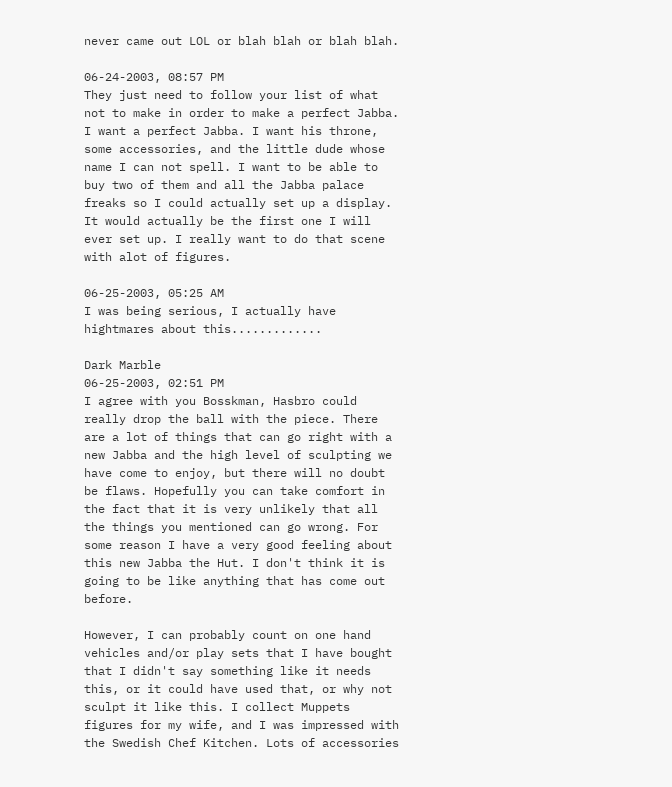never came out LOL or blah blah or blah blah.

06-24-2003, 08:57 PM
They just need to follow your list of what not to make in order to make a perfect Jabba. I want a perfect Jabba. I want his throne, some accessories, and the little dude whose name I can not spell. I want to be able to buy two of them and all the Jabba palace freaks so I could actually set up a display. It would actually be the first one I will ever set up. I really want to do that scene with alot of figures.

06-25-2003, 05:25 AM
I was being serious, I actually have hightmares about this.............

Dark Marble
06-25-2003, 02:51 PM
I agree with you Bosskman, Hasbro could really drop the ball with the piece. There are a lot of things that can go right with a new Jabba and the high level of sculpting we have come to enjoy, but there will no doubt be flaws. Hopefully you can take comfort in the fact that it is very unlikely that all the things you mentioned can go wrong. For some reason I have a very good feeling about this new Jabba the Hut. I don't think it is going to be like anything that has come out before.

However, I can probably count on one hand vehicles and/or play sets that I have bought that I didn't say something like it needs this, or it could have used that, or why not sculpt it like this. I collect Muppets figures for my wife, and I was impressed with the Swedish Chef Kitchen. Lots of accessories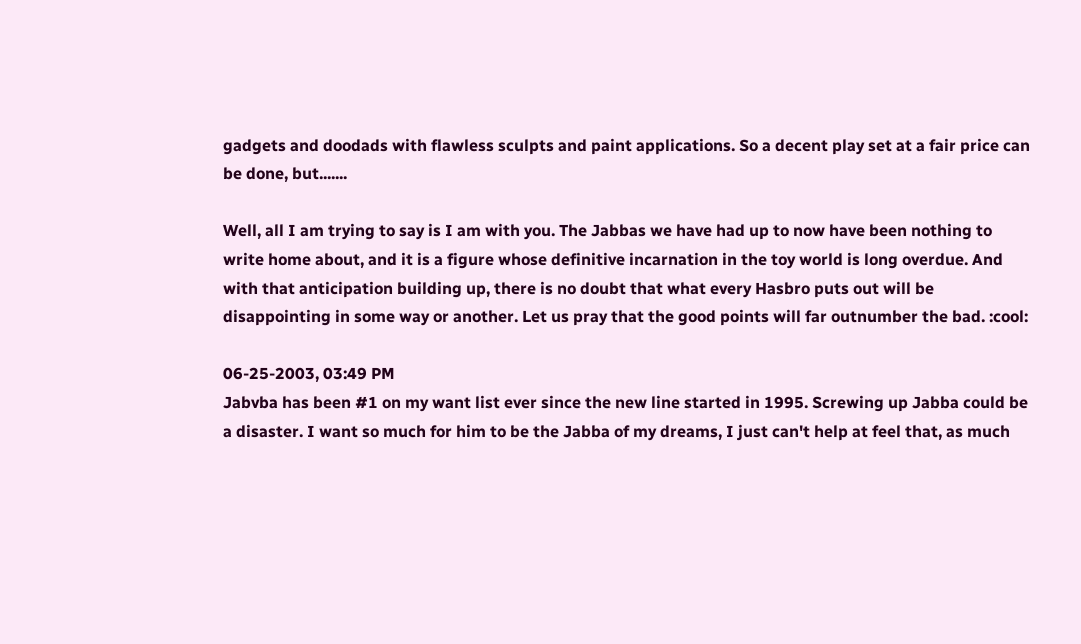gadgets and doodads with flawless sculpts and paint applications. So a decent play set at a fair price can be done, but.......

Well, all I am trying to say is I am with you. The Jabbas we have had up to now have been nothing to write home about, and it is a figure whose definitive incarnation in the toy world is long overdue. And with that anticipation building up, there is no doubt that what every Hasbro puts out will be disappointing in some way or another. Let us pray that the good points will far outnumber the bad. :cool:

06-25-2003, 03:49 PM
Jabvba has been #1 on my want list ever since the new line started in 1995. Screwing up Jabba could be a disaster. I want so much for him to be the Jabba of my dreams, I just can't help at feel that, as much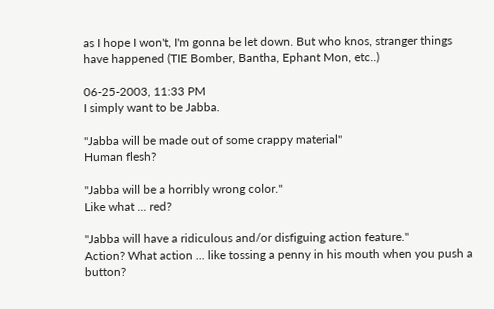as I hope I won't, I'm gonna be let down. But who knos, stranger things have happened (TIE Bomber, Bantha, Ephant Mon, etc..)

06-25-2003, 11:33 PM
I simply want to be Jabba.

"Jabba will be made out of some crappy material"
Human flesh?

"Jabba will be a horribly wrong color."
Like what ... red?

"Jabba will have a ridiculous and/or disfiguing action feature."
Action? What action ... like tossing a penny in his mouth when you push a button?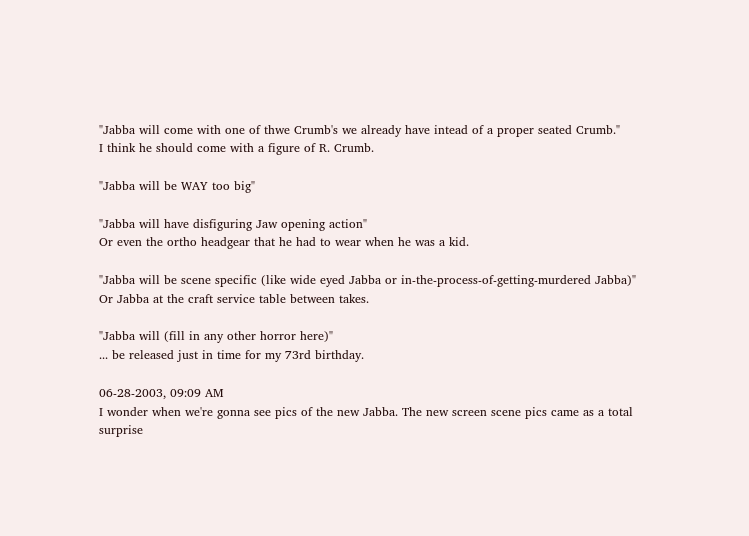"Jabba will come with one of thwe Crumb's we already have intead of a proper seated Crumb."
I think he should come with a figure of R. Crumb.

"Jabba will be WAY too big"

"Jabba will have disfiguring Jaw opening action"
Or even the ortho headgear that he had to wear when he was a kid.

"Jabba will be scene specific (like wide eyed Jabba or in-the-process-of-getting-murdered Jabba)"
Or Jabba at the craft service table between takes.

"Jabba will (fill in any other horror here)"
... be released just in time for my 73rd birthday.

06-28-2003, 09:09 AM
I wonder when we're gonna see pics of the new Jabba. The new screen scene pics came as a total surprise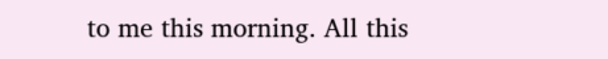to me this morning. All this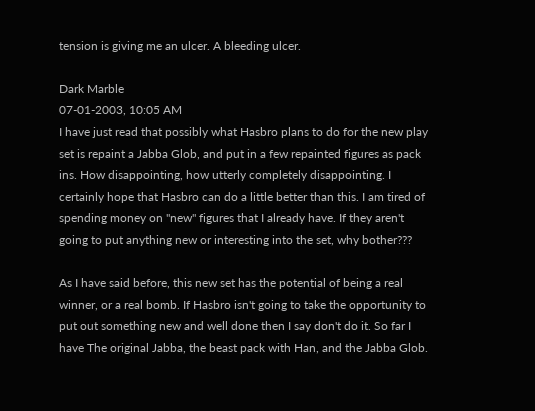tension is giving me an ulcer. A bleeding ulcer.

Dark Marble
07-01-2003, 10:05 AM
I have just read that possibly what Hasbro plans to do for the new play set is repaint a Jabba Glob, and put in a few repainted figures as pack ins. How disappointing, how utterly completely disappointing. I certainly hope that Hasbro can do a little better than this. I am tired of spending money on "new" figures that I already have. If they aren't going to put anything new or interesting into the set, why bother???

As I have said before, this new set has the potential of being a real winner, or a real bomb. If Hasbro isn't going to take the opportunity to put out something new and well done then I say don't do it. So far I have The original Jabba, the beast pack with Han, and the Jabba Glob.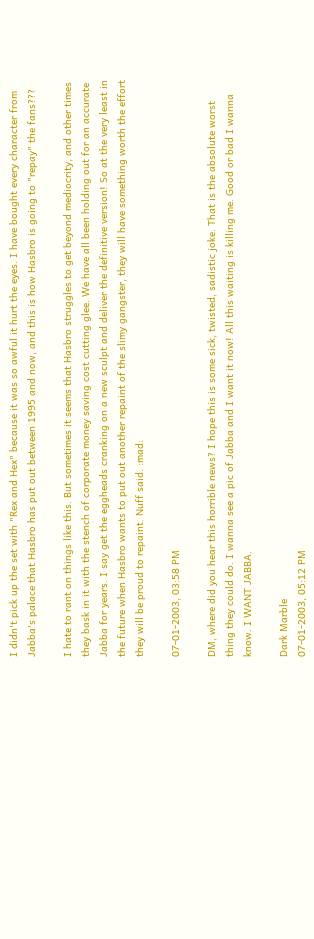I didn't pick up the set with "Rex and Hex" because it was so awful it hurt the eyes. I have bought every character from Jabba's palace that Hasbro has put out between 1995 and now, and this is how Hasbro is going to "repay" the fans???

I hate to rant on things like this. But sometimes it seems that Hasbro struggles to get beyond mediocrity, and other times they bask in it with the stench of corporate money saving cost cutting glee. We have all been holding out for an accurate Jabba for years. I say get the eggheads cranking on a new sculpt and deliver the definitive version! So at the very least in the future when Hasbro wants to put out another repaint of the slimy gangster, they will have something worth the effort they will be proud to repaint. Nuff said. :mad:

07-01-2003, 03:58 PM

DM, where did you hear this horrible news? I hope this is some sick, twisted, sadistic joke. That is the absolute worst thing they could do. I wanna see a pic of Jabba and I want it now! All this waiting is killing me. Good or bad I wanna know. I WANT JABBA.

Dark Marble
07-01-2003, 05:12 PM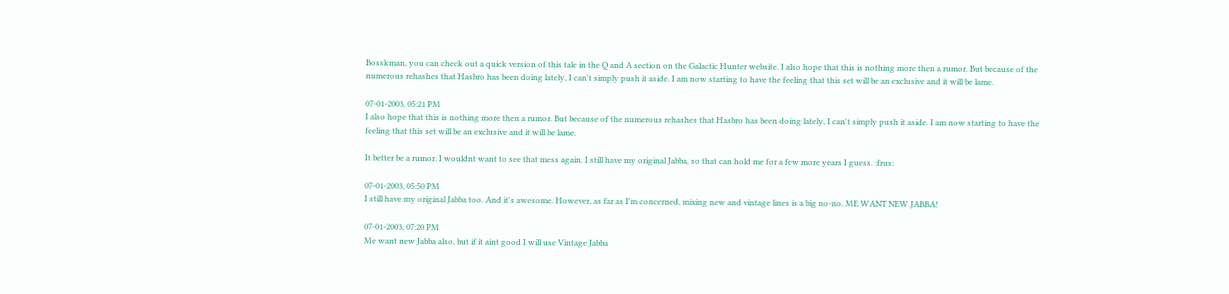Bosskman, you can check out a quick version of this tale in the Q and A section on the Galactic Hunter website. I also hope that this is nothing more then a rumor. But because of the numerous rehashes that Hasbro has been doing lately, I can't simply push it aside. I am now starting to have the feeling that this set will be an exclusive and it will be lame.

07-01-2003, 05:21 PM
I also hope that this is nothing more then a rumor. But because of the numerous rehashes that Hasbro has been doing lately, I can't simply push it aside. I am now starting to have the feeling that this set will be an exclusive and it will be lame.

It better be a rumor. I wouldnt want to see that mess again. I still have my original Jabba, so that can hold me for a few more years I guess. :frus:

07-01-2003, 05:50 PM
I still have my original Jabba too. And it's awesome. However, as far as I'm concerned, mixing new and vintage lines is a big no-no. ME WANT NEW JABBA!

07-01-2003, 07:20 PM
Me want new Jabba also, but if it aint good I will use Vintage Jabba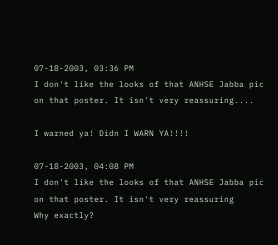07-18-2003, 03:36 PM
I don't like the looks of that ANHSE Jabba pic on that poster. It isn't very reassuring....

I warned ya! Didn I WARN YA!!!!

07-18-2003, 04:08 PM
I don't like the looks of that ANHSE Jabba pic on that poster. It isn't very reassuring
Why exactly?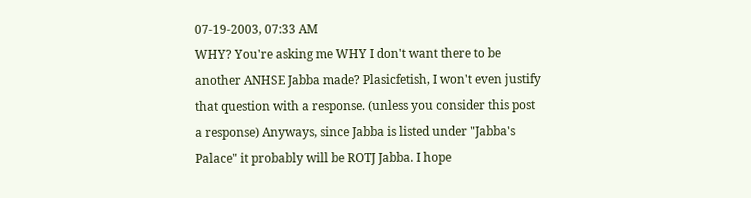07-19-2003, 07:33 AM
WHY? You're asking me WHY I don't want there to be another ANHSE Jabba made? Plasicfetish, I won't even justify that question with a response. (unless you consider this post a response) Anyways, since Jabba is listed under "Jabba's Palace" it probably will be ROTJ Jabba. I hope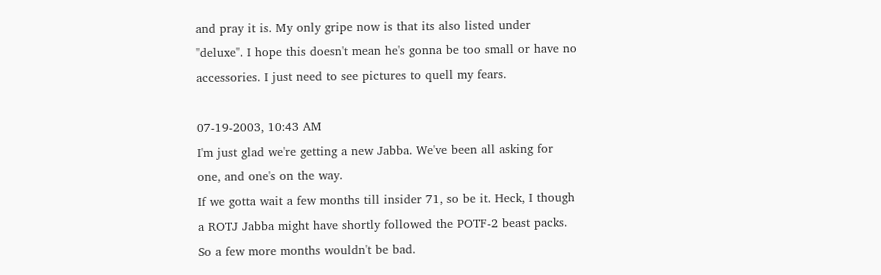and pray it is. My only gripe now is that its also listed under "deluxe". I hope this doesn't mean he's gonna be too small or have no accessories. I just need to see pictures to quell my fears.

07-19-2003, 10:43 AM
I'm just glad we're getting a new Jabba. We've been all asking for one, and one's on the way.
If we gotta wait a few months till insider 71, so be it. Heck, I though a ROTJ Jabba might have shortly followed the POTF-2 beast packs. So a few more months wouldn't be bad.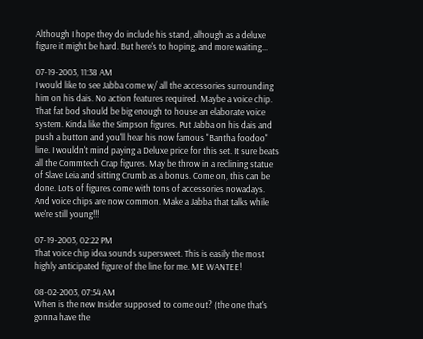Although I hope they do include his stand, alhough as a deluxe figure it might be hard. But here's to hoping, and more waiting...

07-19-2003, 11:38 AM
I would like to see Jabba come w/ all the accessories surrounding him on his dais. No action features required. Maybe a voice chip. That fat bod should be big enough to house an elaborate voice system. Kinda like the Simpson figures. Put Jabba on his dais and push a button and you'll hear his now famous "Bantha foodoo" line. I wouldn't mind paying a Deluxe price for this set. It sure beats all the Commtech Crap figures. May be throw in a reclining statue of Slave Leia and sitting Crumb as a bonus. Come on, this can be done. Lots of figures come with tons of accessories nowadays. And voice chips are now common. Make a Jabba that talks while we're still young!!!

07-19-2003, 02:22 PM
That voice chip idea sounds supersweet. This is easily the most highly anticipated figure of the line for me. ME WANTEE!

08-02-2003, 07:54 AM
When is the new Insider supposed to come out? (the one that's gonna have the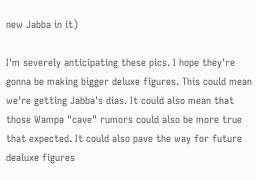new Jabba in it)

I'm severely anticipating these pics. I hope they're gonna be making bigger deluxe figures. This could mean we're getting Jabba's dias. It could also mean that those Wampa "cave" rumors could also be more true that expected. It could also pave the way for future dealuxe figures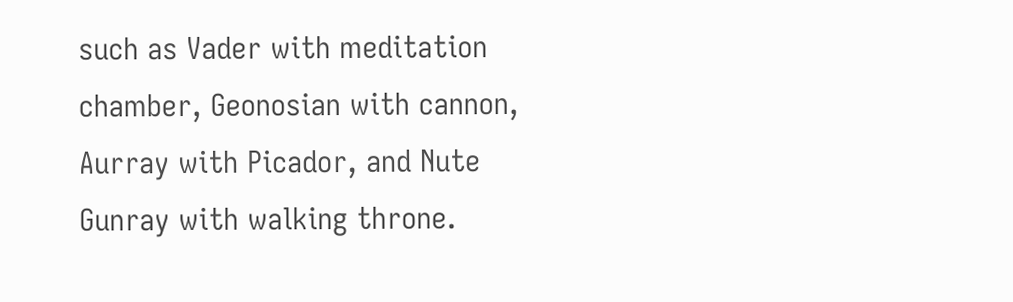such as Vader with meditation chamber, Geonosian with cannon, Aurray with Picador, and Nute Gunray with walking throne.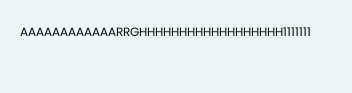AAAAAAAAAAAARRGHHHHHHHHHHHHHHHHHH1111111